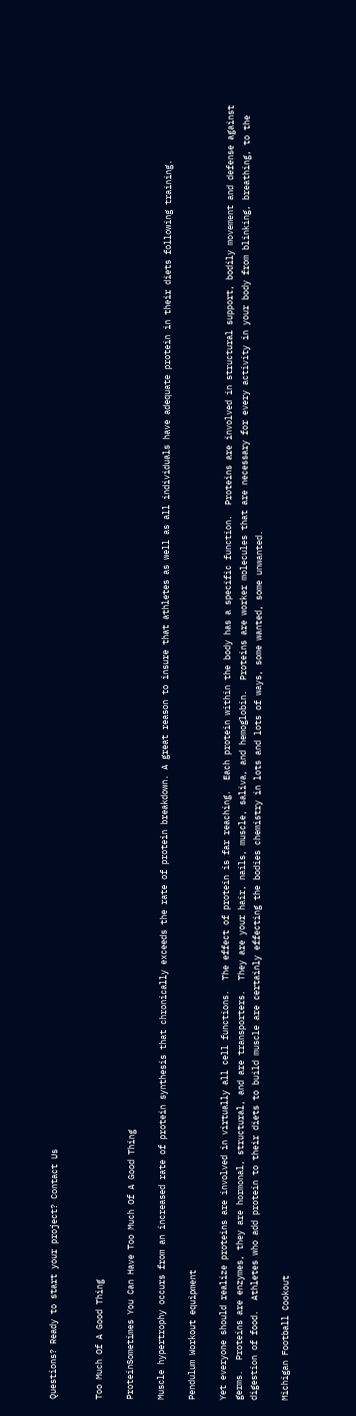Questions? Ready to start your project? Contact Us


Too Much Of A Good Thing

ProteinSometimes You Can Have Too Much Of A Good Thing

Muscle hypertrophy occurs from an increased rate of protein synthesis that chronically exceeds the rate of protein breakdown. A great reason to insure that athletes as well as all individuals have adequate protein in their diets following training.

Pendulum Workout equipment

Yet everyone should realize proteins are involved in virtually all cell functions.  The effect of protein is far reaching.  Each protein within the body has a specific function.  Proteins are involved in structural support, bodily movement and defense against germs.  Proteins are enzymes, they are hormonal, structural, and are transporters.  They are your hair, nails, muscle, saliva, and hemoglobin.  Proteins are worker molecules that are necessary for every activity in your body from blinking, breathing, to the digestion of food.  Athletes who add protein to their diets to build muscle are certainly effecting the bodies chemistry in lots and lots of ways, some wanted, some unwanted.

Michigan Football Cookout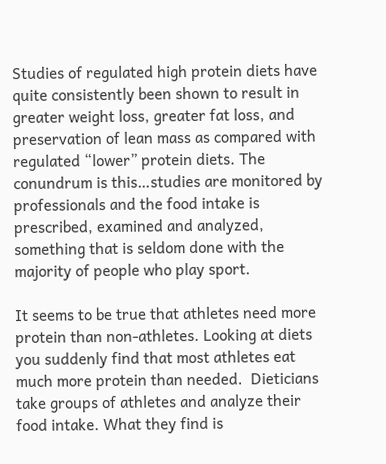Studies of regulated high protein diets have quite consistently been shown to result in greater weight loss, greater fat loss, and preservation of lean mass as compared with regulated “lower” protein diets. The conundrum is this…studies are monitored by professionals and the food intake is prescribed, examined and analyzed, something that is seldom done with the majority of people who play sport.

It seems to be true that athletes need more protein than non-athletes. Looking at diets you suddenly find that most athletes eat much more protein than needed.  Dieticians take groups of athletes and analyze their food intake. What they find is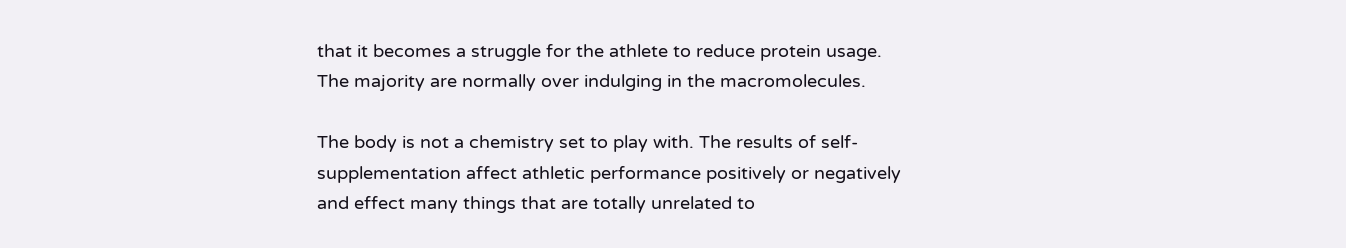that it becomes a struggle for the athlete to reduce protein usage.  The majority are normally over indulging in the macromolecules.

The body is not a chemistry set to play with. The results of self-supplementation affect athletic performance positively or negatively and effect many things that are totally unrelated to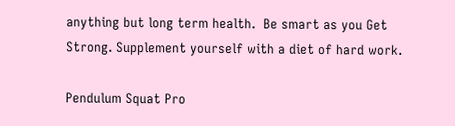anything but long term health.  Be smart as you Get Strong. Supplement yourself with a diet of hard work.

Pendulum Squat Pro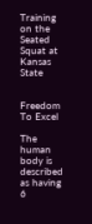Training on the Seated Squat at Kansas State


Freedom To Excel

The human body is described as having 6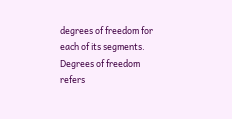degrees of freedom for each of its segments. Degrees of freedom refers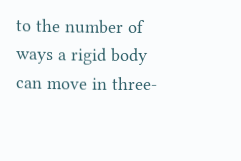to the number of ways a rigid body can move in three-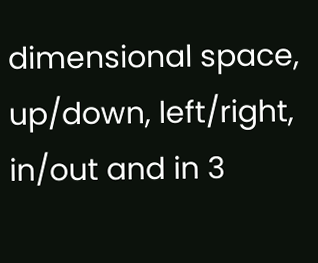dimensional space, up/down, left/right,  in/out and in 3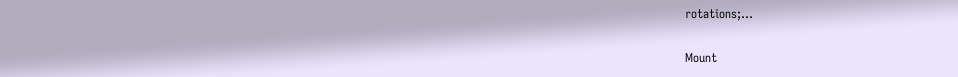rotations;...

Mount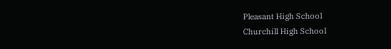Pleasant High School
Churchill High School